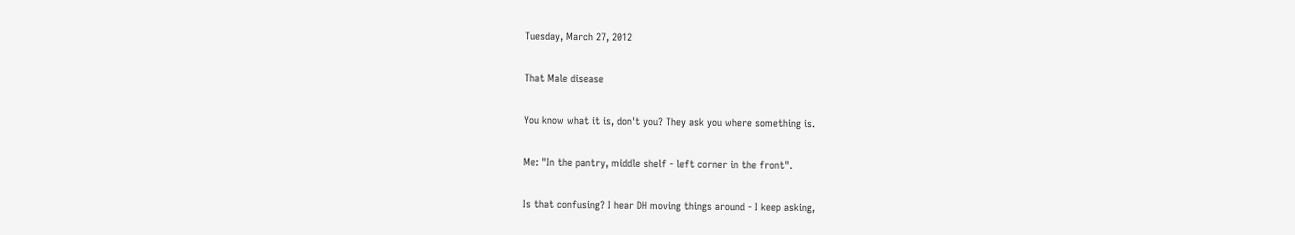Tuesday, March 27, 2012

That Male disease

You know what it is, don't you? They ask you where something is.

Me: "In the pantry, middle shelf - left corner in the front".

Is that confusing? I hear DH moving things around - I keep asking,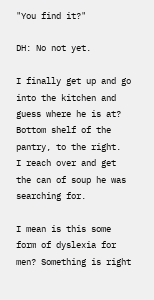"You find it?"

DH: No not yet.

I finally get up and go into the kitchen and guess where he is at? Bottom shelf of the pantry, to the right.  I reach over and get the can of soup he was searching for.

I mean is this some form of dyslexia for men? Something is right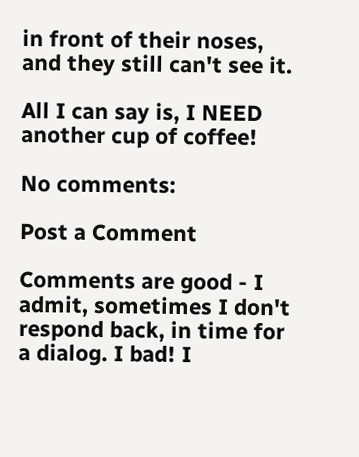in front of their noses, and they still can't see it.

All I can say is, I NEED another cup of coffee!

No comments:

Post a Comment

Comments are good - I admit, sometimes I don't respond back, in time for a dialog. I bad! I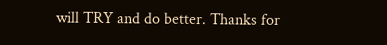will TRY and do better. Thanks for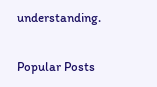understanding.

Popular Posts